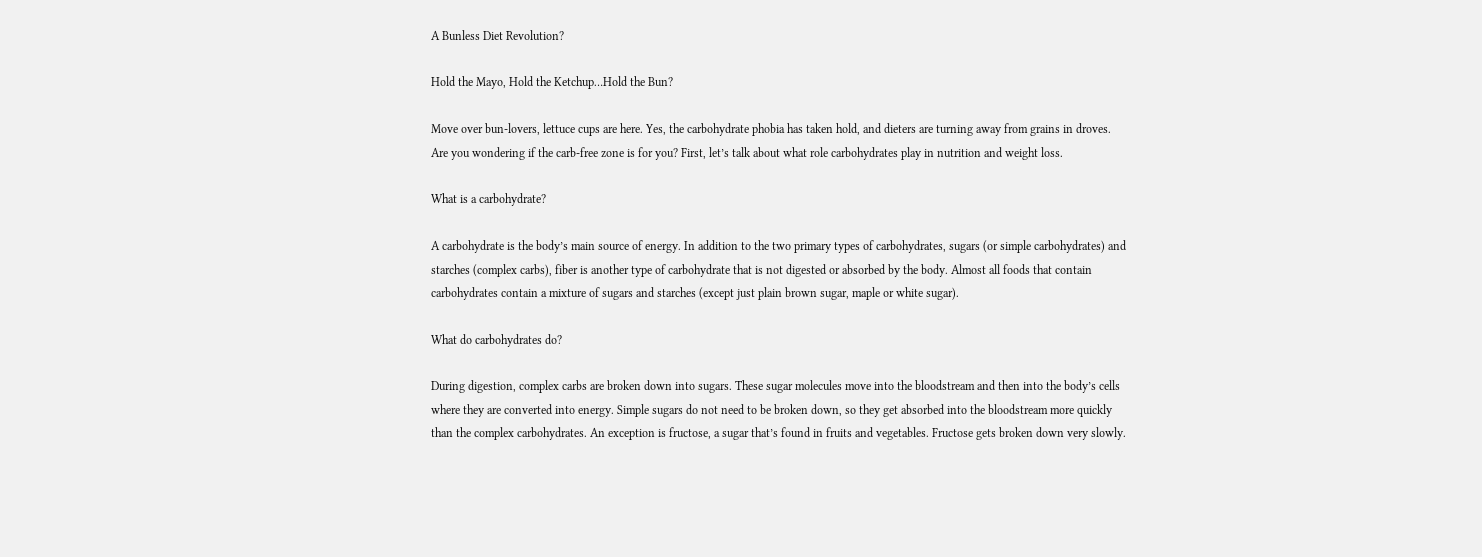A Bunless Diet Revolution?

Hold the Mayo, Hold the Ketchup…Hold the Bun?

Move over bun-lovers, lettuce cups are here. Yes, the carbohydrate phobia has taken hold, and dieters are turning away from grains in droves. Are you wondering if the carb-free zone is for you? First, let’s talk about what role carbohydrates play in nutrition and weight loss.

What is a carbohydrate?

A carbohydrate is the body’s main source of energy. In addition to the two primary types of carbohydrates, sugars (or simple carbohydrates) and starches (complex carbs), fiber is another type of carbohydrate that is not digested or absorbed by the body. Almost all foods that contain carbohydrates contain a mixture of sugars and starches (except just plain brown sugar, maple or white sugar).

What do carbohydrates do?

During digestion, complex carbs are broken down into sugars. These sugar molecules move into the bloodstream and then into the body’s cells where they are converted into energy. Simple sugars do not need to be broken down, so they get absorbed into the bloodstream more quickly than the complex carbohydrates. An exception is fructose, a sugar that’s found in fruits and vegetables. Fructose gets broken down very slowly.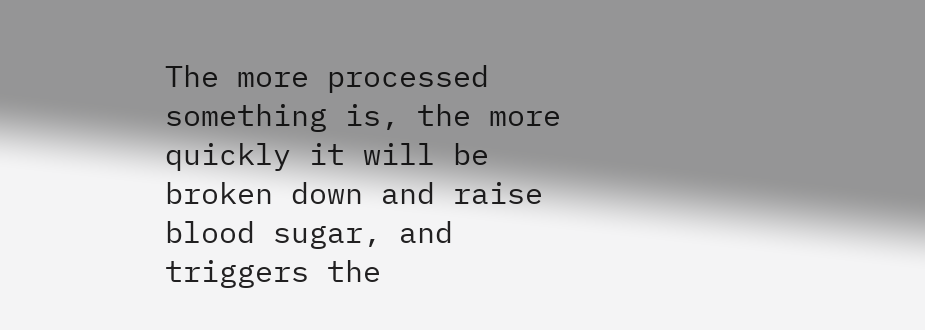The more processed something is, the more quickly it will be broken down and raise blood sugar, and triggers the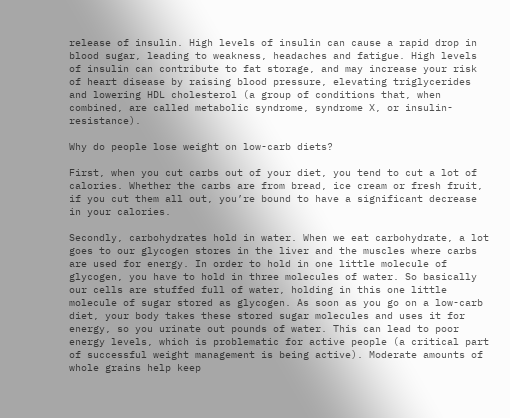release of insulin. High levels of insulin can cause a rapid drop in blood sugar, leading to weakness, headaches and fatigue. High levels of insulin can contribute to fat storage, and may increase your risk of heart disease by raising blood pressure, elevating triglycerides and lowering HDL cholesterol (a group of conditions that, when combined, are called metabolic syndrome, syndrome X, or insulin-resistance).

Why do people lose weight on low-carb diets?

First, when you cut carbs out of your diet, you tend to cut a lot of calories. Whether the carbs are from bread, ice cream or fresh fruit, if you cut them all out, you’re bound to have a significant decrease in your calories.

Secondly, carbohydrates hold in water. When we eat carbohydrate, a lot goes to our glycogen stores in the liver and the muscles where carbs are used for energy. In order to hold in one little molecule of glycogen, you have to hold in three molecules of water. So basically our cells are stuffed full of water, holding in this one little molecule of sugar stored as glycogen. As soon as you go on a low-carb diet, your body takes these stored sugar molecules and uses it for energy, so you urinate out pounds of water. This can lead to poor energy levels, which is problematic for active people (a critical part of successful weight management is being active). Moderate amounts of whole grains help keep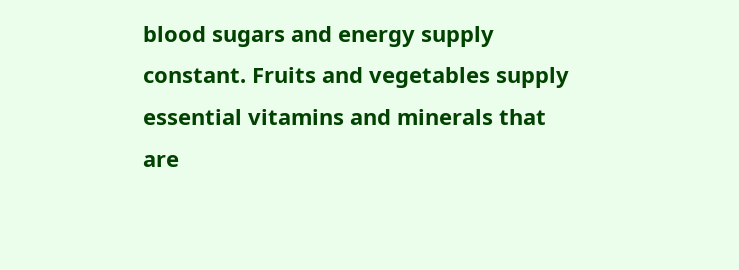blood sugars and energy supply constant. Fruits and vegetables supply essential vitamins and minerals that are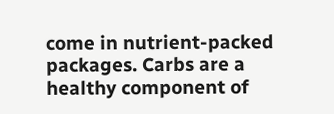come in nutrient-packed packages. Carbs are a healthy component of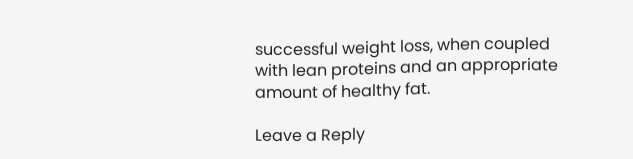successful weight loss, when coupled with lean proteins and an appropriate amount of healthy fat.

Leave a Reply